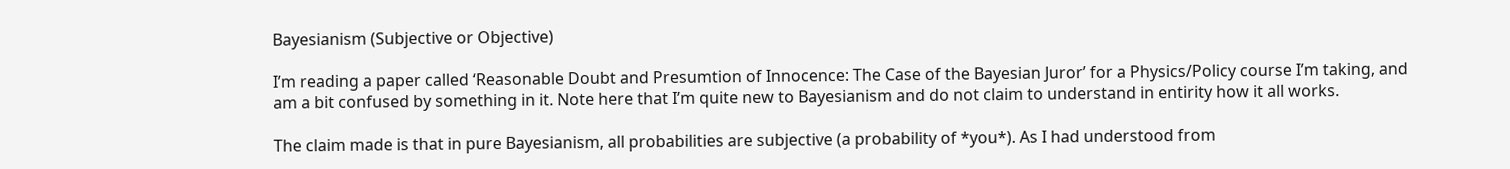Bayesianism (Subjective or Objective)

I’m reading a paper called ‘Reasonable Doubt and Presumtion of Innocence: The Case of the Bayesian Juror’ for a Physics/Policy course I’m taking, and am a bit confused by something in it. Note here that I’m quite new to Bayesianism and do not claim to understand in entirity how it all works.

The claim made is that in pure Bayesianism, all probabilities are subjective (a probability of *you*). As I had understood from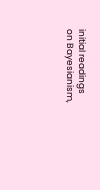initial readings on Bayesianism,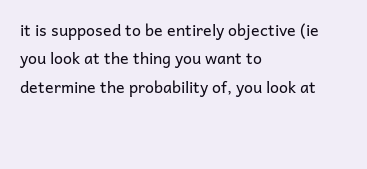it is supposed to be entirely objective (ie you look at the thing you want to determine the probability of, you look at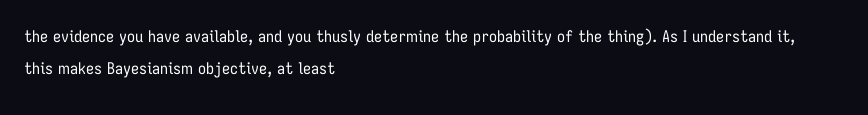the evidence you have available, and you thusly determine the probability of the thing). As I understand it, this makes Bayesianism objective, at least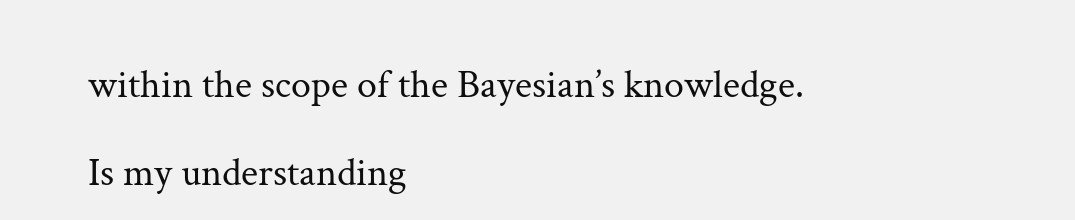within the scope of the Bayesian’s knowledge.

Is my understanding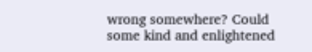wrong somewhere? Could some kind and enlightened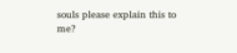souls please explain this to me?